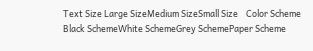Text Size Large SizeMedium SizeSmall Size    Color Scheme Black SchemeWhite SchemeGrey SchemePaper Scheme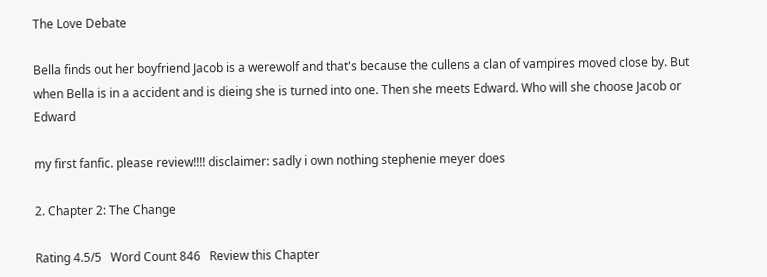The Love Debate

Bella finds out her boyfriend Jacob is a werewolf and that's because the cullens a clan of vampires moved close by. But when Bella is in a accident and is dieing she is turned into one. Then she meets Edward. Who will she choose Jacob or Edward

my first fanfic. please review!!!! disclaimer: sadly i own nothing stephenie meyer does

2. Chapter 2: The Change

Rating 4.5/5   Word Count 846   Review this Chapter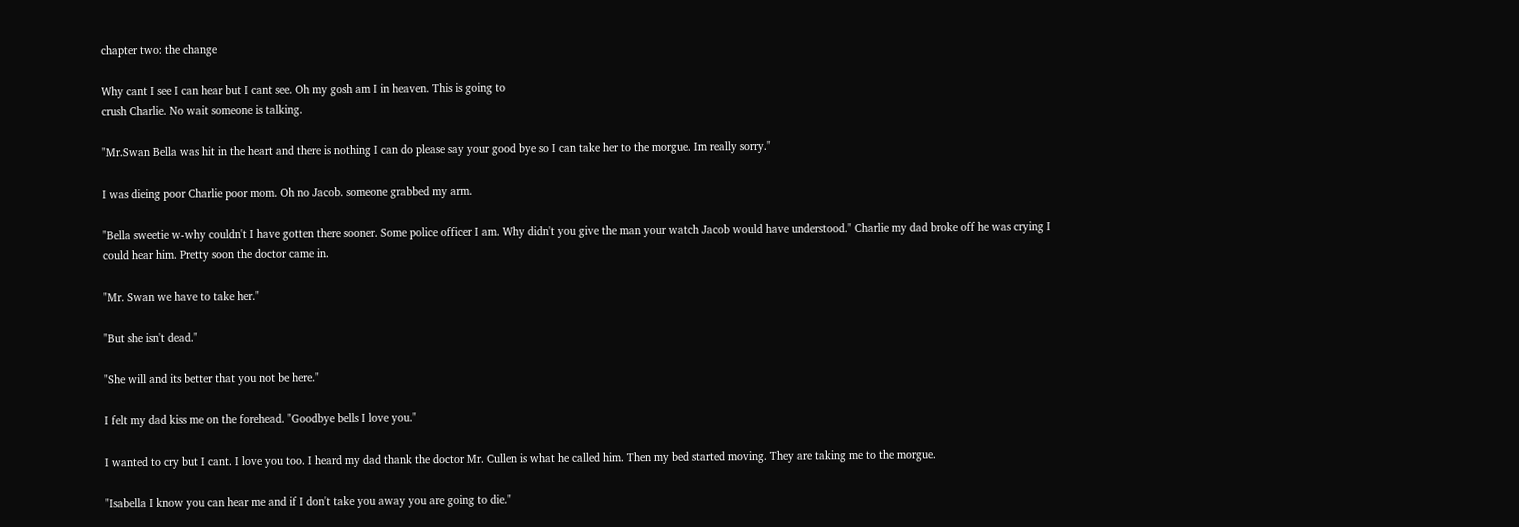chapter two: the change

Why cant I see I can hear but I cant see. Oh my gosh am I in heaven. This is going to
crush Charlie. No wait someone is talking.

"Mr.Swan Bella was hit in the heart and there is nothing I can do please say your good bye so I can take her to the morgue. Im really sorry."

I was dieing poor Charlie poor mom. Oh no Jacob. someone grabbed my arm.

"Bella sweetie w-why couldn't I have gotten there sooner. Some police officer I am. Why didn't you give the man your watch Jacob would have understood." Charlie my dad broke off he was crying I could hear him. Pretty soon the doctor came in.

"Mr. Swan we have to take her."

"But she isn't dead."

"She will and its better that you not be here."

I felt my dad kiss me on the forehead. "Goodbye bells I love you."

I wanted to cry but I cant. I love you too. I heard my dad thank the doctor Mr. Cullen is what he called him. Then my bed started moving. They are taking me to the morgue.

"Isabella I know you can hear me and if I don't take you away you are going to die."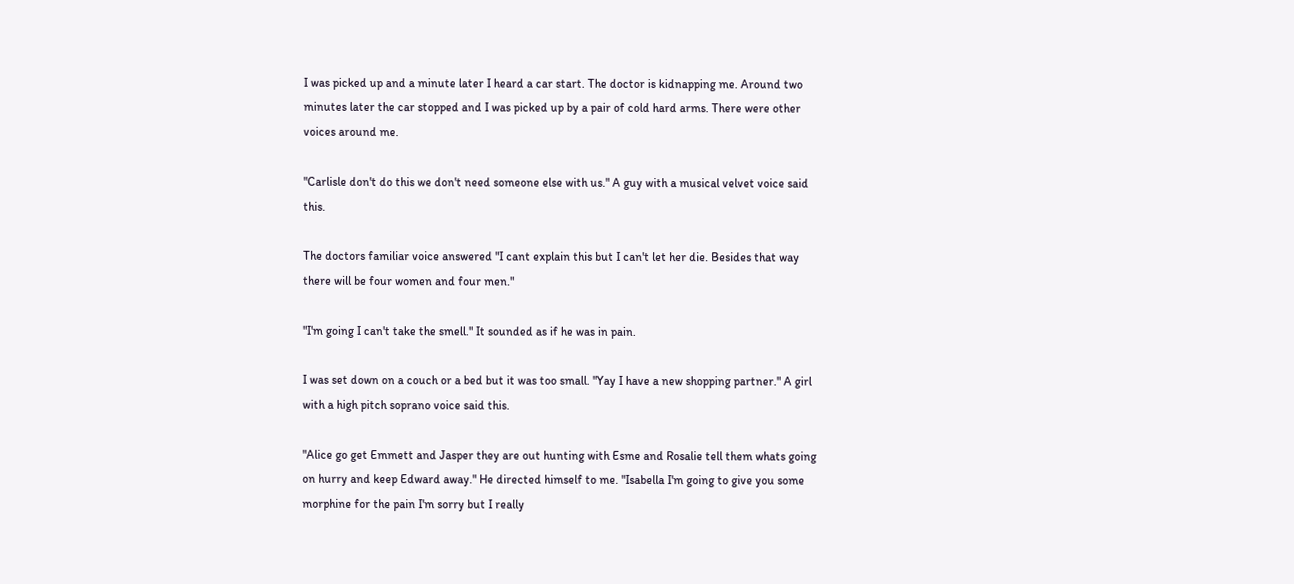I was picked up and a minute later I heard a car start. The doctor is kidnapping me. Around two minutes later the car stopped and I was picked up by a pair of cold hard arms. There were other voices around me.

"Carlisle don't do this we don't need someone else with us." A guy with a musical velvet voice said this.

The doctors familiar voice answered "I cant explain this but I can't let her die. Besides that way there will be four women and four men."

"I'm going I can't take the smell." It sounded as if he was in pain.

I was set down on a couch or a bed but it was too small. "Yay I have a new shopping partner." A girl with a high pitch soprano voice said this.

"Alice go get Emmett and Jasper they are out hunting with Esme and Rosalie tell them whats going on hurry and keep Edward away." He directed himself to me. "Isabella I'm going to give you some morphine for the pain I'm sorry but I really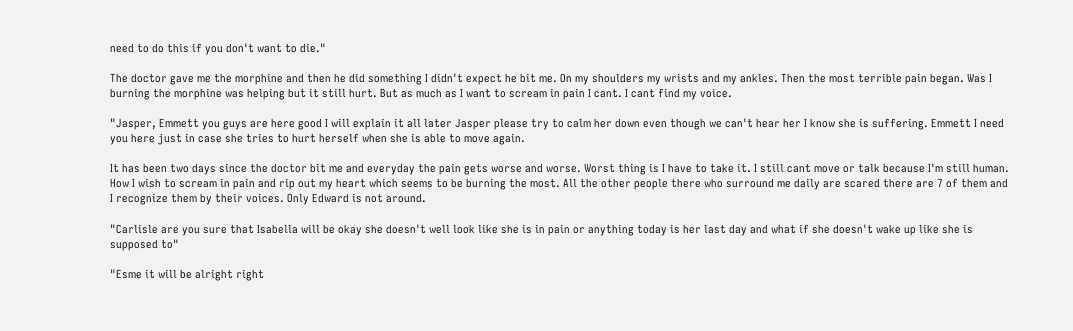need to do this if you don't want to die."

The doctor gave me the morphine and then he did something I didn't expect he bit me. On my shoulders my wrists and my ankles. Then the most terrible pain began. Was I burning the morphine was helping but it still hurt. But as much as I want to scream in pain I cant. I cant find my voice.

"Jasper, Emmett you guys are here good I will explain it all later Jasper please try to calm her down even though we can't hear her I know she is suffering. Emmett I need you here just in case she tries to hurt herself when she is able to move again.

It has been two days since the doctor bit me and everyday the pain gets worse and worse. Worst thing is I have to take it. I still cant move or talk because I'm still human. How I wish to scream in pain and rip out my heart which seems to be burning the most. All the other people there who surround me daily are scared there are 7 of them and I recognize them by their voices. Only Edward is not around.

"Carlisle are you sure that Isabella will be okay she doesn't well look like she is in pain or anything today is her last day and what if she doesn't wake up like she is supposed to"

"Esme it will be alright right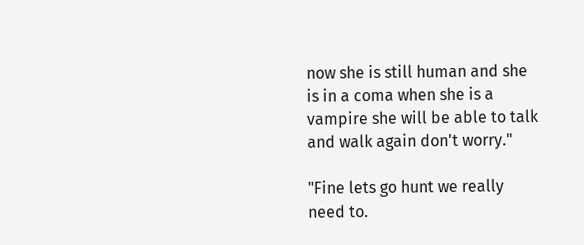now she is still human and she is in a coma when she is a vampire she will be able to talk and walk again don't worry."

"Fine lets go hunt we really need to.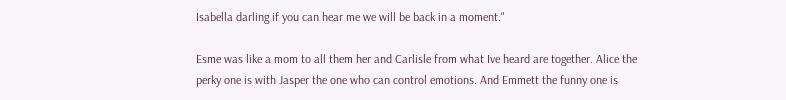Isabella darling if you can hear me we will be back in a moment."

Esme was like a mom to all them her and Carlisle from what Ive heard are together. Alice the perky one is with Jasper the one who can control emotions. And Emmett the funny one is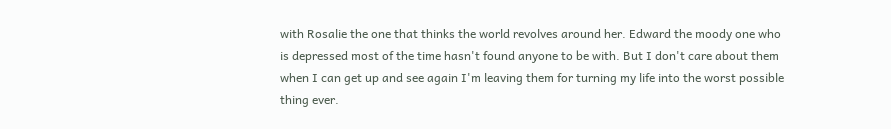with Rosalie the one that thinks the world revolves around her. Edward the moody one who is depressed most of the time hasn't found anyone to be with. But I don't care about them when I can get up and see again I'm leaving them for turning my life into the worst possible thing ever.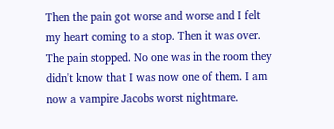Then the pain got worse and worse and I felt my heart coming to a stop. Then it was over. The pain stopped. No one was in the room they didn't know that I was now one of them. I am now a vampire Jacobs worst nightmare.